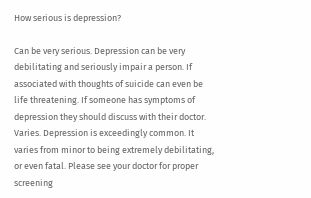How serious is depression?

Can be very serious. Depression can be very debilitating and seriously impair a person. If associated with thoughts of suicide can even be life threatening. If someone has symptoms of depression they should discuss with their doctor.
Varies. Depression is exceedingly common. It varies from minor to being extremely debilitating, or even fatal. Please see your doctor for proper screening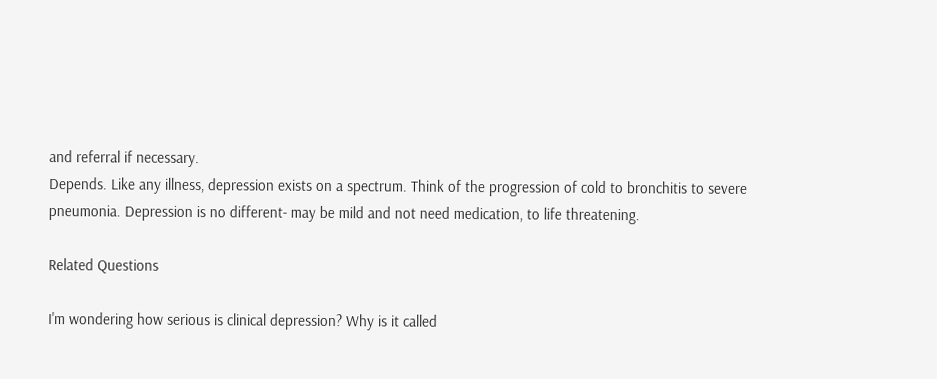and referral if necessary.
Depends. Like any illness, depression exists on a spectrum. Think of the progression of cold to bronchitis to severe pneumonia. Depression is no different- may be mild and not need medication, to life threatening.

Related Questions

I'm wondering how serious is clinical depression? Why is it called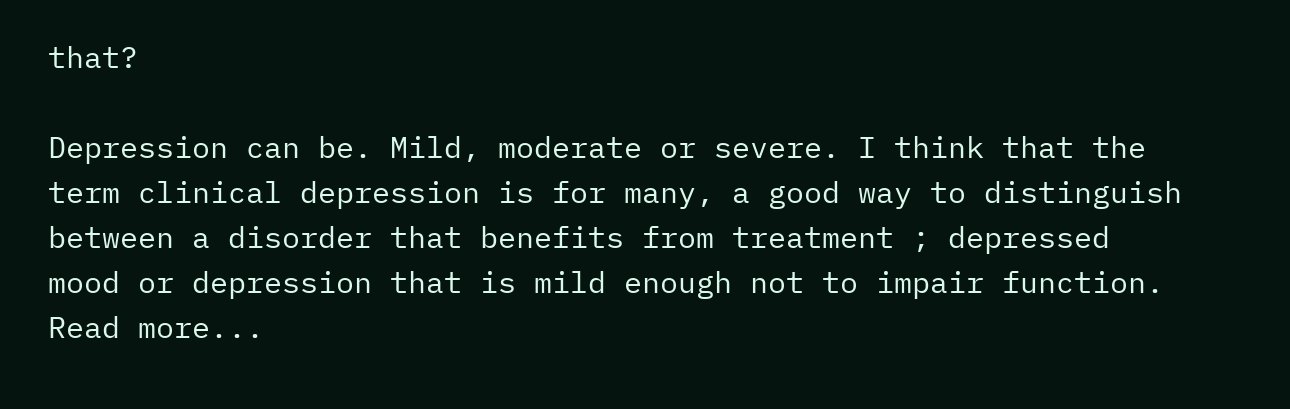that?

Depression can be. Mild, moderate or severe. I think that the term clinical depression is for many, a good way to distinguish between a disorder that benefits from treatment ; depressed mood or depression that is mild enough not to impair function. Read more...